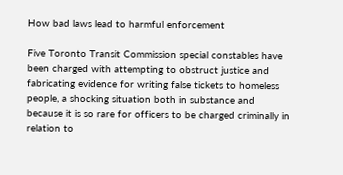How bad laws lead to harmful enforcement

Five Toronto Transit Commission special constables have been charged with attempting to obstruct justice and fabricating evidence for writing false tickets to homeless people, a shocking situation both in substance and because it is so rare for officers to be charged criminally in relation to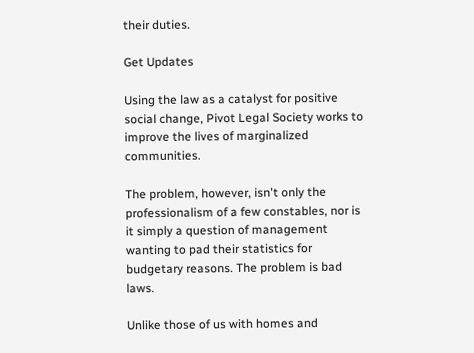their duties.

Get Updates

Using the law as a catalyst for positive social change, Pivot Legal Society works to improve the lives of marginalized communities.

The problem, however, isn't only the professionalism of a few constables, nor is it simply a question of management wanting to pad their statistics for budgetary reasons. The problem is bad laws.

Unlike those of us with homes and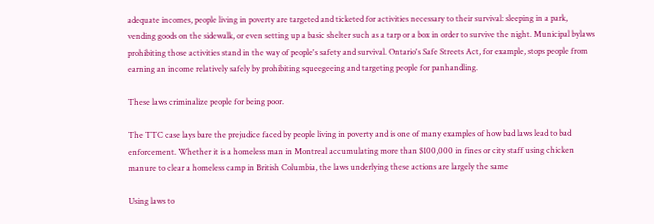adequate incomes, people living in poverty are targeted and ticketed for activities necessary to their survival: sleeping in a park, vending goods on the sidewalk, or even setting up a basic shelter such as a tarp or a box in order to survive the night. Municipal bylaws prohibiting those activities stand in the way of people's safety and survival. Ontario's Safe Streets Act, for example, stops people from earning an income relatively safely by prohibiting squeegeeing and targeting people for panhandling.

These laws criminalize people for being poor.

The TTC case lays bare the prejudice faced by people living in poverty and is one of many examples of how bad laws lead to bad enforcement. Whether it is a homeless man in Montreal accumulating more than $100,000 in fines or city staff using chicken manure to clear a homeless camp in British Columbia, the laws underlying these actions are largely the same

Using laws to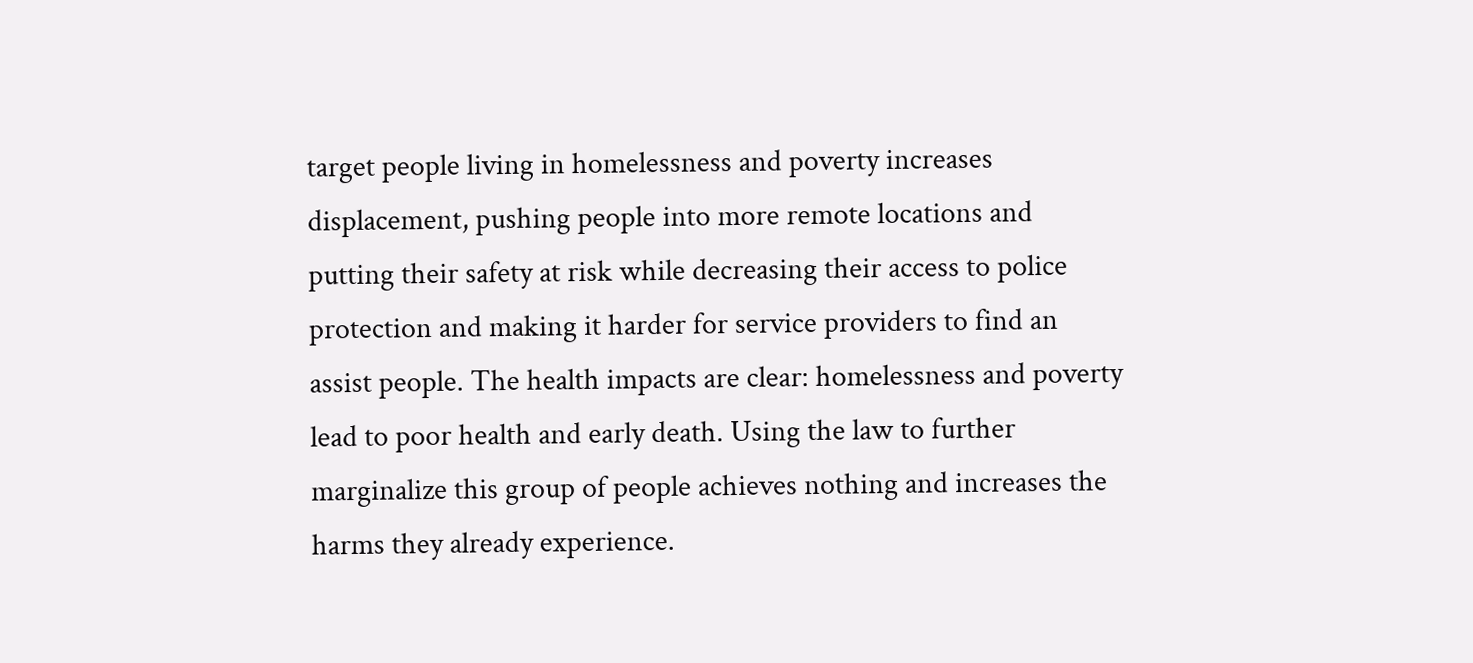target people living in homelessness and poverty increases displacement, pushing people into more remote locations and putting their safety at risk while decreasing their access to police protection and making it harder for service providers to find an assist people. The health impacts are clear: homelessness and poverty lead to poor health and early death. Using the law to further marginalize this group of people achieves nothing and increases the harms they already experience.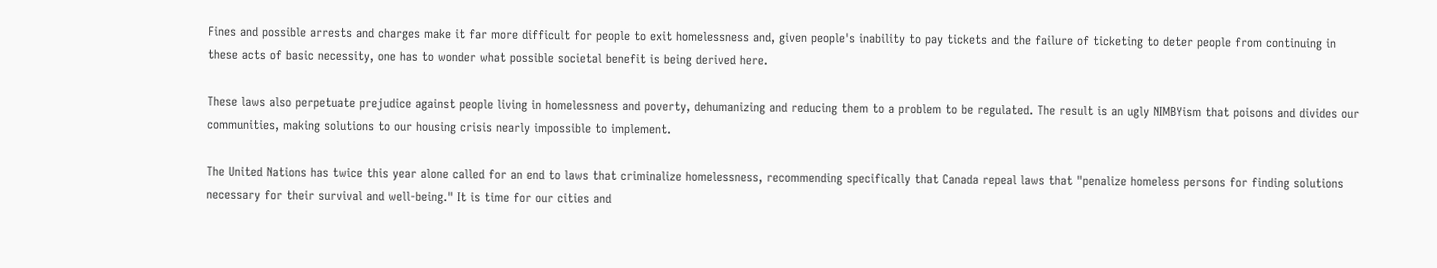Fines and possible arrests and charges make it far more difficult for people to exit homelessness and, given people's inability to pay tickets and the failure of ticketing to deter people from continuing in these acts of basic necessity, one has to wonder what possible societal benefit is being derived here.

These laws also perpetuate prejudice against people living in homelessness and poverty, dehumanizing and reducing them to a problem to be regulated. The result is an ugly NIMBYism that poisons and divides our communities, making solutions to our housing crisis nearly impossible to implement.

The United Nations has twice this year alone called for an end to laws that criminalize homelessness, recommending specifically that Canada repeal laws that "penalize homeless persons for finding solutions necessary for their survival and well-being." It is time for our cities and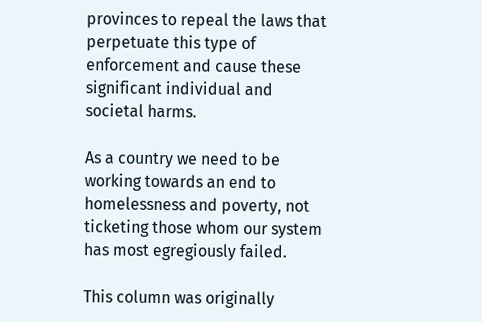provinces to repeal the laws that perpetuate this type of enforcement and cause these significant individual and societal harms.

As a country we need to be working towards an end to homelessness and poverty, not ticketing those whom our system has most egregiously failed.

This column was originally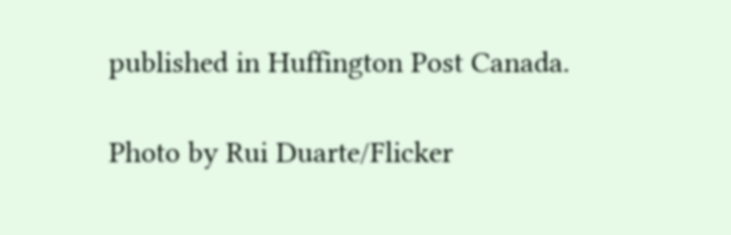published in Huffington Post Canada.

Photo by Rui Duarte/Flicker